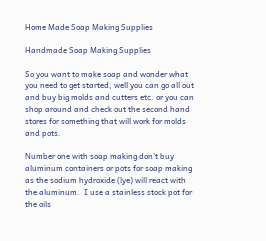Home Made Soap Making Supplies

Handmade Soap Making Supplies

So you want to make soap and wonder what you need to get started, well you can go all out and buy big molds and cutters etc. or you can shop around and check out the second hand stores for something that will work for molds and pots.

Number one with soap making don’t buy aluminum containers or pots for soap making as the sodium hydroxide (lye) will react with the aluminum.  I use a stainless stock pot for the oils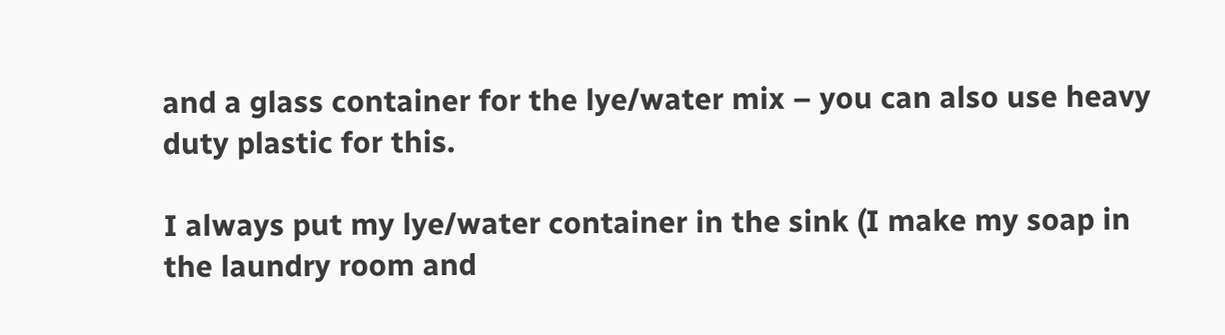and a glass container for the lye/water mix – you can also use heavy duty plastic for this.

I always put my lye/water container in the sink (I make my soap in the laundry room and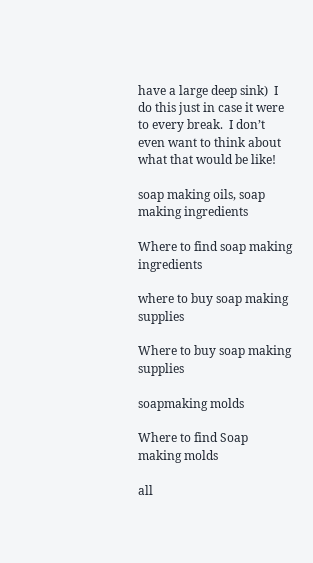have a large deep sink)  I do this just in case it were to every break.  I don’t even want to think about what that would be like!

soap making oils, soap making ingredients

Where to find soap making ingredients

where to buy soap making supplies

Where to buy soap making supplies

soapmaking molds

Where to find Soap making molds

all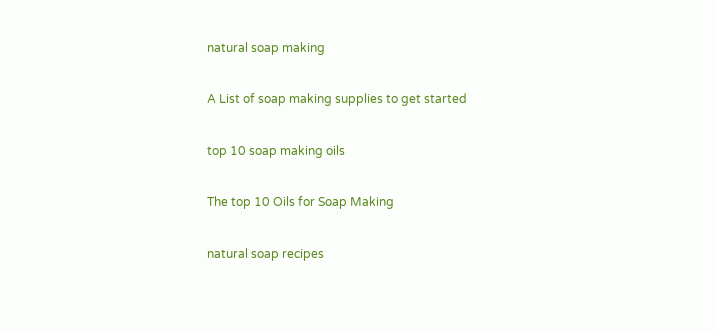natural soap making

A List of soap making supplies to get started

top 10 soap making oils

The top 10 Oils for Soap Making

natural soap recipes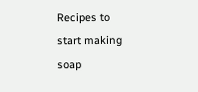Recipes to start making soap